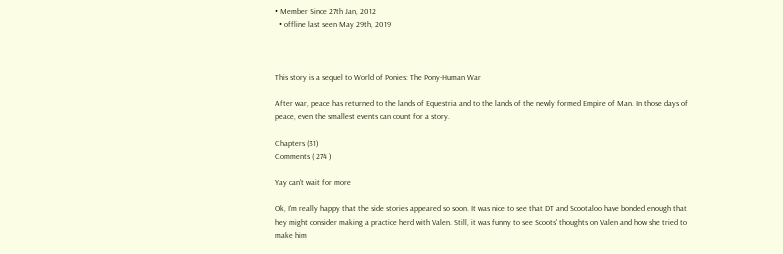• Member Since 27th Jan, 2012
  • offline last seen May 29th, 2019



This story is a sequel to World of Ponies: The Pony-Human War

After war, peace has returned to the lands of Equestria and to the lands of the newly formed Empire of Man. In those days of peace, even the smallest events can count for a story.

Chapters (31)
Comments ( 274 )

Yay can't wait for more

Ok, I'm really happy that the side stories appeared so soon. It was nice to see that DT and Scootaloo have bonded enough that hey might consider making a practice herd with Valen. Still, it was funny to see Scoots' thoughts on Valen and how she tried to make him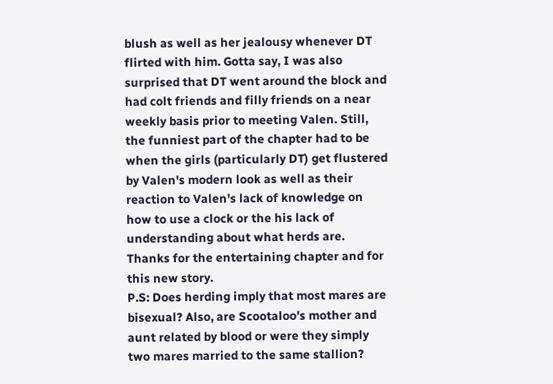blush as well as her jealousy whenever DT flirted with him. Gotta say, I was also surprised that DT went around the block and had colt friends and filly friends on a near weekly basis prior to meeting Valen. Still, the funniest part of the chapter had to be when the girls (particularly DT) get flustered by Valen's modern look as well as their reaction to Valen's lack of knowledge on how to use a clock or the his lack of understanding about what herds are. Thanks for the entertaining chapter and for this new story.
P.S: Does herding imply that most mares are bisexual? Also, are Scootaloo's mother and aunt related by blood or were they simply two mares married to the same stallion?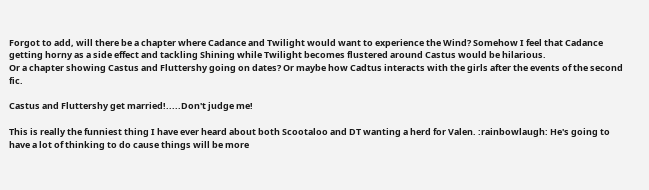Forgot to add, will there be a chapter where Cadance and Twilight would want to experience the Wind? Somehow I feel that Cadance getting horny as a side effect and tackling Shining while Twilight becomes flustered around Castus would be hilarious.
Or a chapter showing Castus and Fluttershy going on dates? Or maybe how Cadtus interacts with the girls after the events of the second fic.

Castus and Fluttershy get married!.....Don't judge me!

This is really the funniest thing I have ever heard about both Scootaloo and DT wanting a herd for Valen. :rainbowlaugh: He's going to have a lot of thinking to do cause things will be more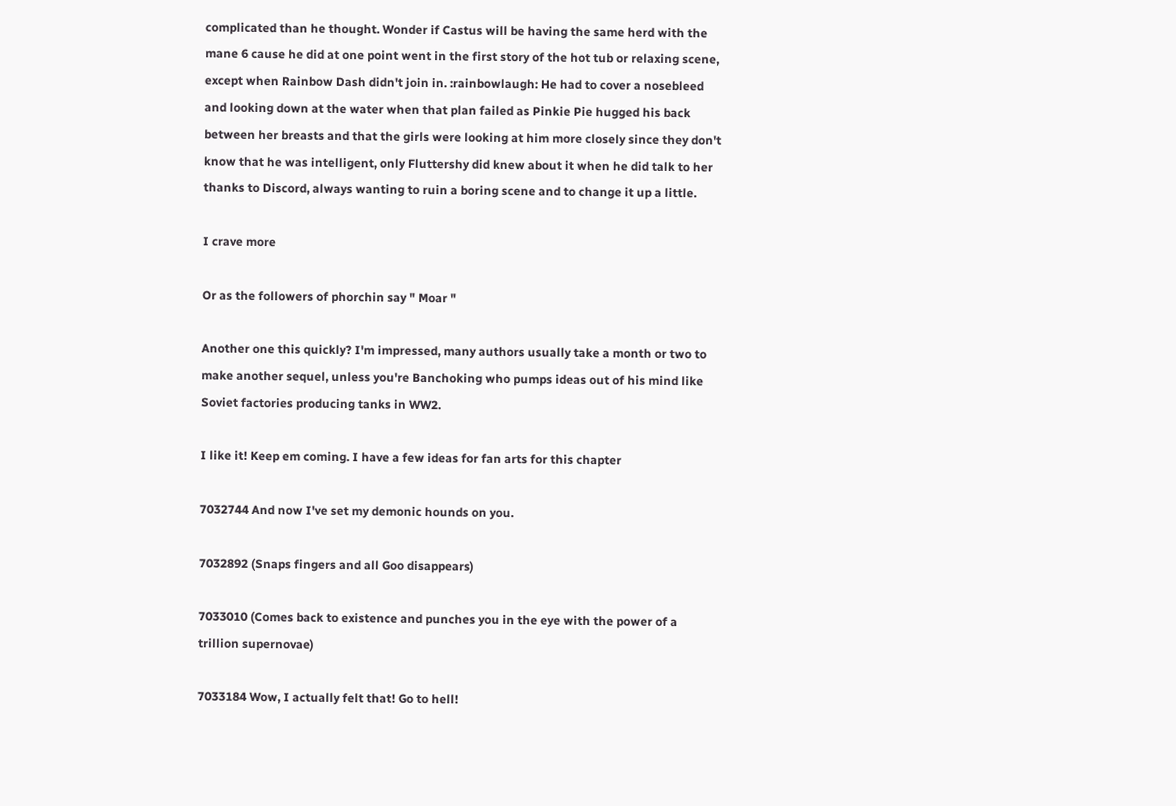complicated than he thought. Wonder if Castus will be having the same herd with the mane 6 cause he did at one point went in the first story of the hot tub or relaxing scene, except when Rainbow Dash didn't join in. :rainbowlaugh: He had to cover a nosebleed and looking down at the water when that plan failed as Pinkie Pie hugged his back between her breasts and that the girls were looking at him more closely since they don't know that he was intelligent, only Fluttershy did knew about it when he did talk to her thanks to Discord, always wanting to ruin a boring scene and to change it up a little.

I crave more

Or as the followers of phorchin say " Moar "

Another one this quickly? I'm impressed, many authors usually take a month or two to make another sequel, unless you're Banchoking who pumps ideas out of his mind like Soviet factories producing tanks in WW2.

I like it! Keep em coming. I have a few ideas for fan arts for this chapter

7032744 And now I've set my demonic hounds on you.

7032892 (Snaps fingers and all Goo disappears)

7033010 (Comes back to existence and punches you in the eye with the power of a trillion supernovae)

7033184 Wow, I actually felt that! Go to hell!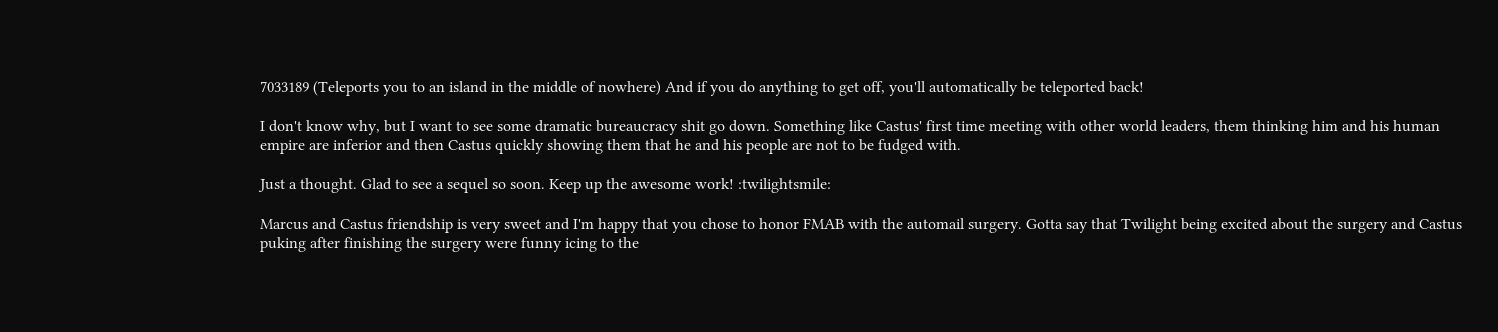7033189 (Teleports you to an island in the middle of nowhere) And if you do anything to get off, you'll automatically be teleported back!

I don't know why, but I want to see some dramatic bureaucracy shit go down. Something like Castus' first time meeting with other world leaders, them thinking him and his human empire are inferior and then Castus quickly showing them that he and his people are not to be fudged with.

Just a thought. Glad to see a sequel so soon. Keep up the awesome work! :twilightsmile:

Marcus and Castus friendship is very sweet and I'm happy that you chose to honor FMAB with the automail surgery. Gotta say that Twilight being excited about the surgery and Castus puking after finishing the surgery were funny icing to the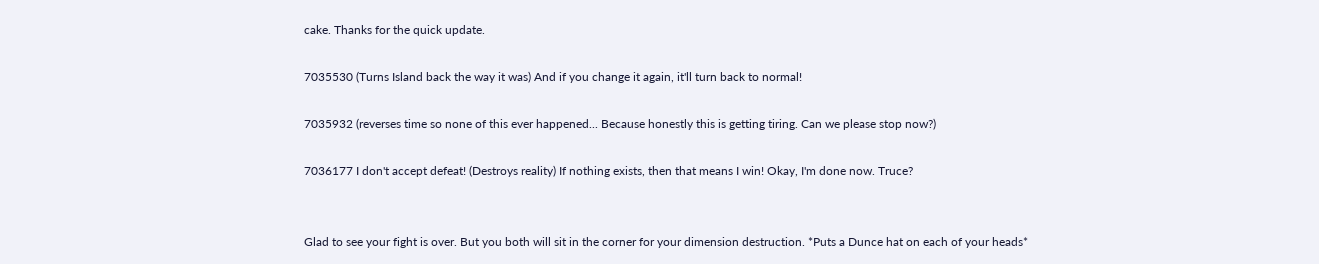cake. Thanks for the quick update.

7035530 (Turns Island back the way it was) And if you change it again, it'll turn back to normal!

7035932 (reverses time so none of this ever happened... Because honestly this is getting tiring. Can we please stop now?)

7036177 I don't accept defeat! (Destroys reality) If nothing exists, then that means I win! Okay, I'm done now. Truce?


Glad to see your fight is over. But you both will sit in the corner for your dimension destruction. *Puts a Dunce hat on each of your heads*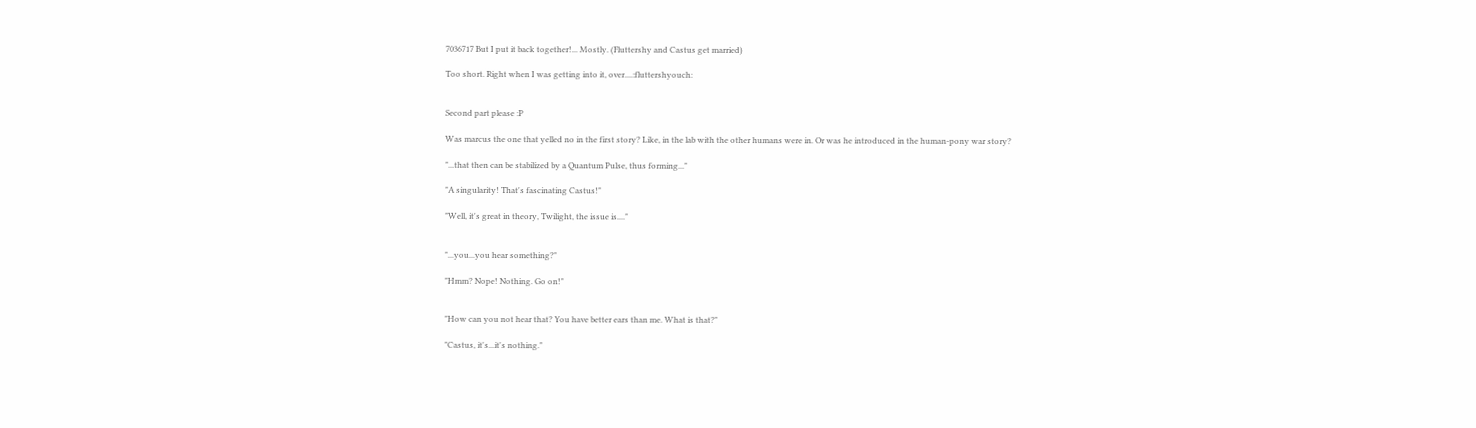7036717 But I put it back together!... Mostly. (Fluttershy and Castus get married)

Too short. Right when I was getting into it, over....:fluttershyouch:


Second part please :P

Was marcus the one that yelled no in the first story? Like, in the lab with the other humans were in. Or was he introduced in the human-pony war story?

"...that then can be stabilized by a Quantum Pulse, thus forming..."

"A singularity! That's fascinating Castus!"

"Well, it's great in theory, Twilight, the issue is...."


"...you...you hear something?"

"Hmm? Nope! Nothing. Go on!"


"How can you not hear that? You have better ears than me. What is that?"

"Castus, it's...it's nothing."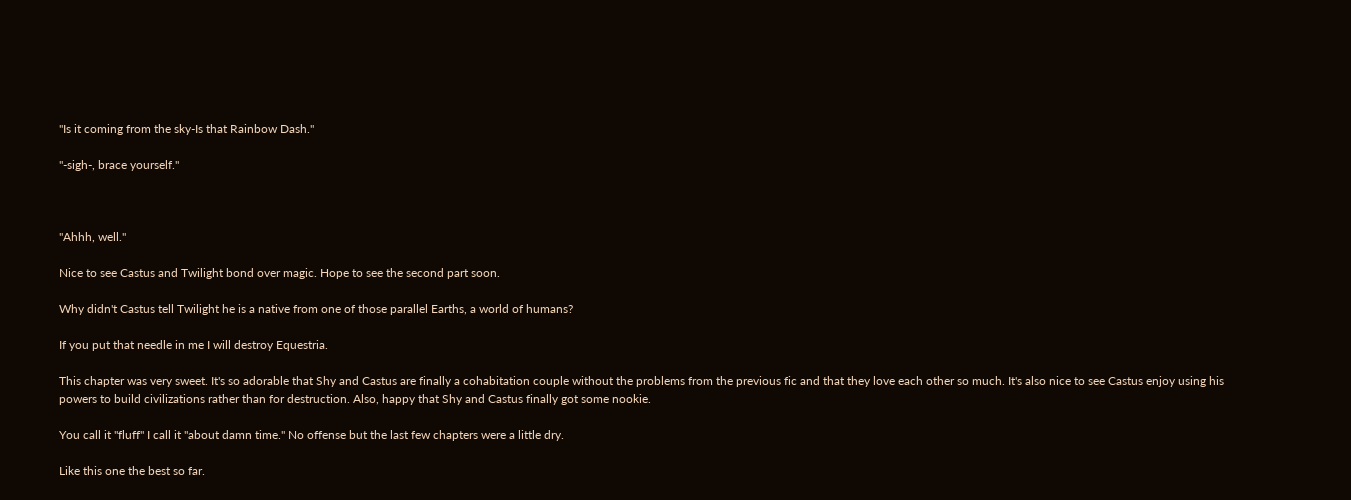"Is it coming from the sky-Is that Rainbow Dash."

"-sigh-, brace yourself."



"Ahhh, well."

Nice to see Castus and Twilight bond over magic. Hope to see the second part soon.

Why didn't Castus tell Twilight he is a native from one of those parallel Earths, a world of humans?

If you put that needle in me I will destroy Equestria.

This chapter was very sweet. It's so adorable that Shy and Castus are finally a cohabitation couple without the problems from the previous fic and that they love each other so much. It's also nice to see Castus enjoy using his powers to build civilizations rather than for destruction. Also, happy that Shy and Castus finally got some nookie.

You call it "fluff" I call it "about damn time." No offense but the last few chapters were a little dry.

Like this one the best so far.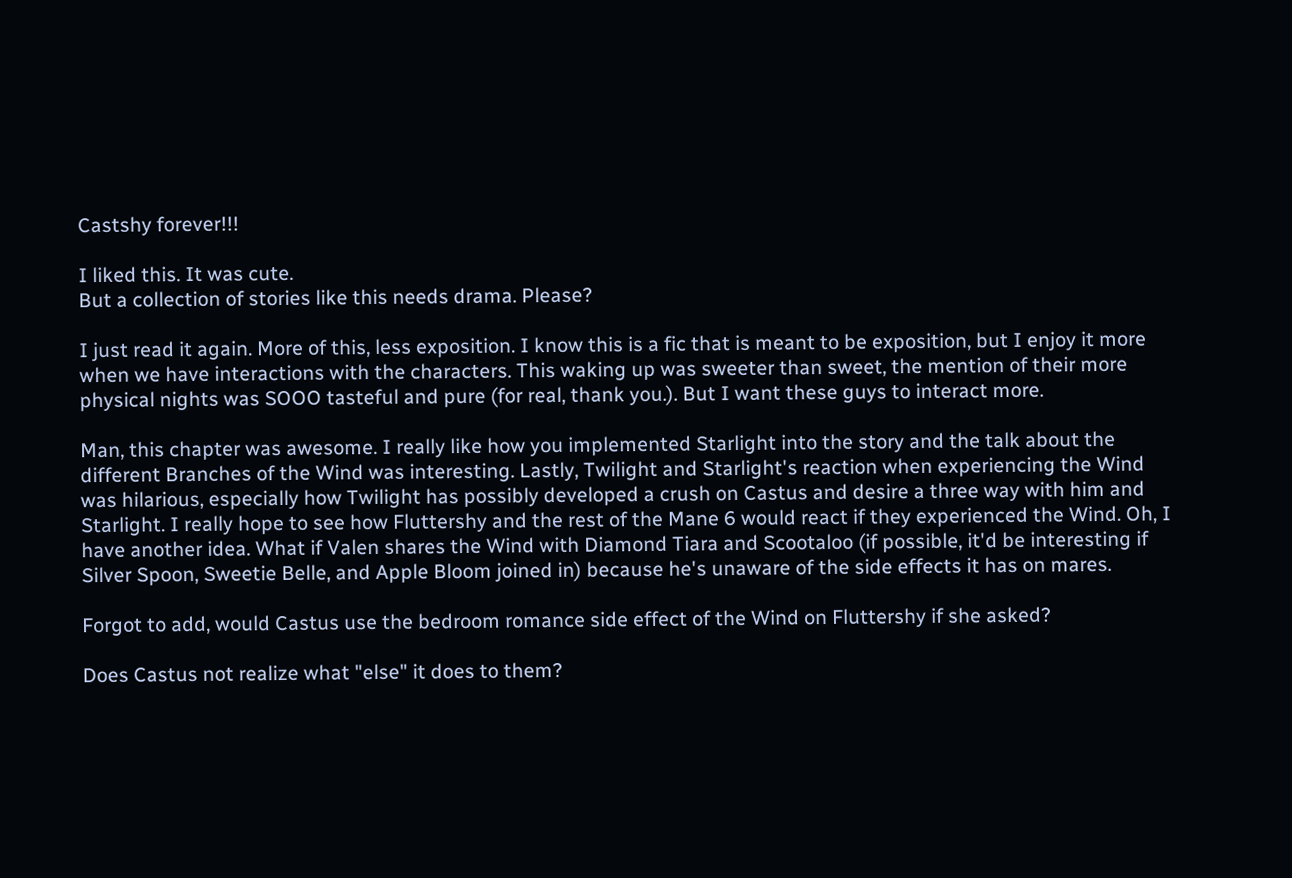Castshy forever!!!

I liked this. It was cute.
But a collection of stories like this needs drama. Please?

I just read it again. More of this, less exposition. I know this is a fic that is meant to be exposition, but I enjoy it more when we have interactions with the characters. This waking up was sweeter than sweet, the mention of their more physical nights was SOOO tasteful and pure (for real, thank you.). But I want these guys to interact more.

Man, this chapter was awesome. I really like how you implemented Starlight into the story and the talk about the different Branches of the Wind was interesting. Lastly, Twilight and Starlight's reaction when experiencing the Wind was hilarious, especially how Twilight has possibly developed a crush on Castus and desire a three way with him and Starlight. I really hope to see how Fluttershy and the rest of the Mane 6 would react if they experienced the Wind. Oh, I have another idea. What if Valen shares the Wind with Diamond Tiara and Scootaloo (if possible, it'd be interesting if Silver Spoon, Sweetie Belle, and Apple Bloom joined in) because he's unaware of the side effects it has on mares.

Forgot to add, would Castus use the bedroom romance side effect of the Wind on Fluttershy if she asked?

Does Castus not realize what "else" it does to them?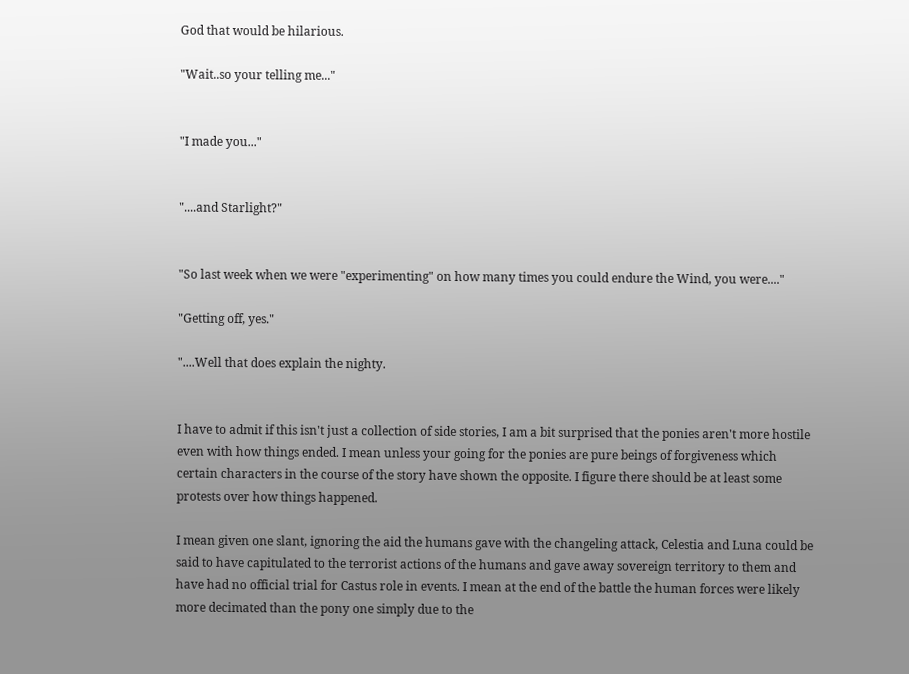God that would be hilarious.

"Wait..so your telling me..."


"I made you..."


"....and Starlight?"


"So last week when we were "experimenting" on how many times you could endure the Wind, you were...."

"Getting off, yes."

"....Well that does explain the nighty.


I have to admit if this isn't just a collection of side stories, I am a bit surprised that the ponies aren't more hostile even with how things ended. I mean unless your going for the ponies are pure beings of forgiveness which certain characters in the course of the story have shown the opposite. I figure there should be at least some protests over how things happened.

I mean given one slant, ignoring the aid the humans gave with the changeling attack, Celestia and Luna could be said to have capitulated to the terrorist actions of the humans and gave away sovereign territory to them and have had no official trial for Castus role in events. I mean at the end of the battle the human forces were likely more decimated than the pony one simply due to the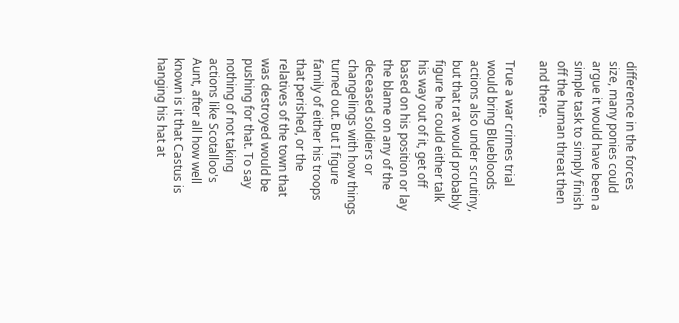difference in the forces size, many ponies could argue it would have been a simple task to simply finish off the human threat then and there.

True a war crimes trial would bring Bluebloods actions also under scrutiny, but that rat would probably figure he could either talk his way out of it, get off based on his position or lay the blame on any of the deceased soldiers or changelings with how things turned out. But I figure family of either his troops that perished, or the relatives of the town that was destroyed would be pushing for that. To say nothing of not taking actions like Scotalloo's Aunt, after all how well known is it that Castus is hanging his hat at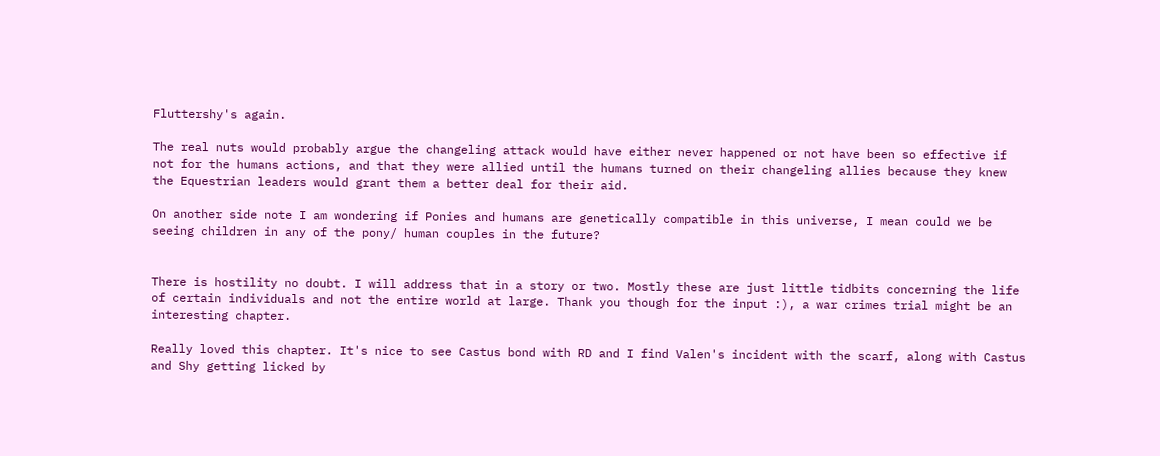Fluttershy's again.

The real nuts would probably argue the changeling attack would have either never happened or not have been so effective if not for the humans actions, and that they were allied until the humans turned on their changeling allies because they knew the Equestrian leaders would grant them a better deal for their aid.

On another side note I am wondering if Ponies and humans are genetically compatible in this universe, I mean could we be seeing children in any of the pony/ human couples in the future?


There is hostility no doubt. I will address that in a story or two. Mostly these are just little tidbits concerning the life of certain individuals and not the entire world at large. Thank you though for the input :), a war crimes trial might be an interesting chapter.

Really loved this chapter. It's nice to see Castus bond with RD and I find Valen's incident with the scarf, along with Castus and Shy getting licked by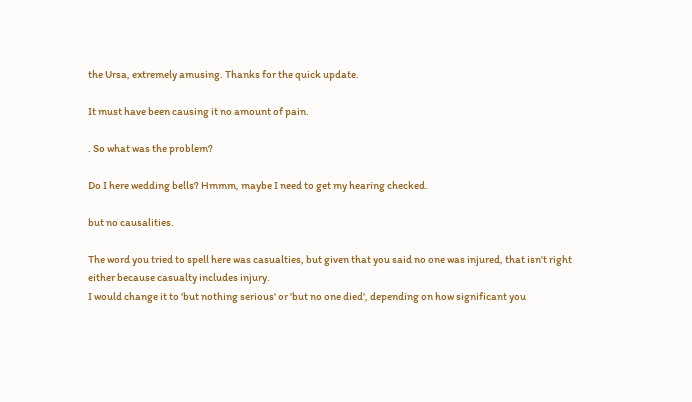the Ursa, extremely amusing. Thanks for the quick update.

It must have been causing it no amount of pain.

. So what was the problem?

Do I here wedding bells? Hmmm, maybe I need to get my hearing checked.

but no causalities.

The word you tried to spell here was casualties, but given that you said no one was injured, that isn't right either because casualty includes injury.
I would change it to 'but nothing serious' or 'but no one died', depending on how significant you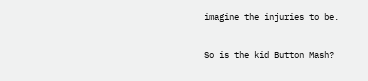imagine the injuries to be.

So is the kid Button Mash?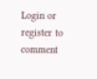Login or register to comment